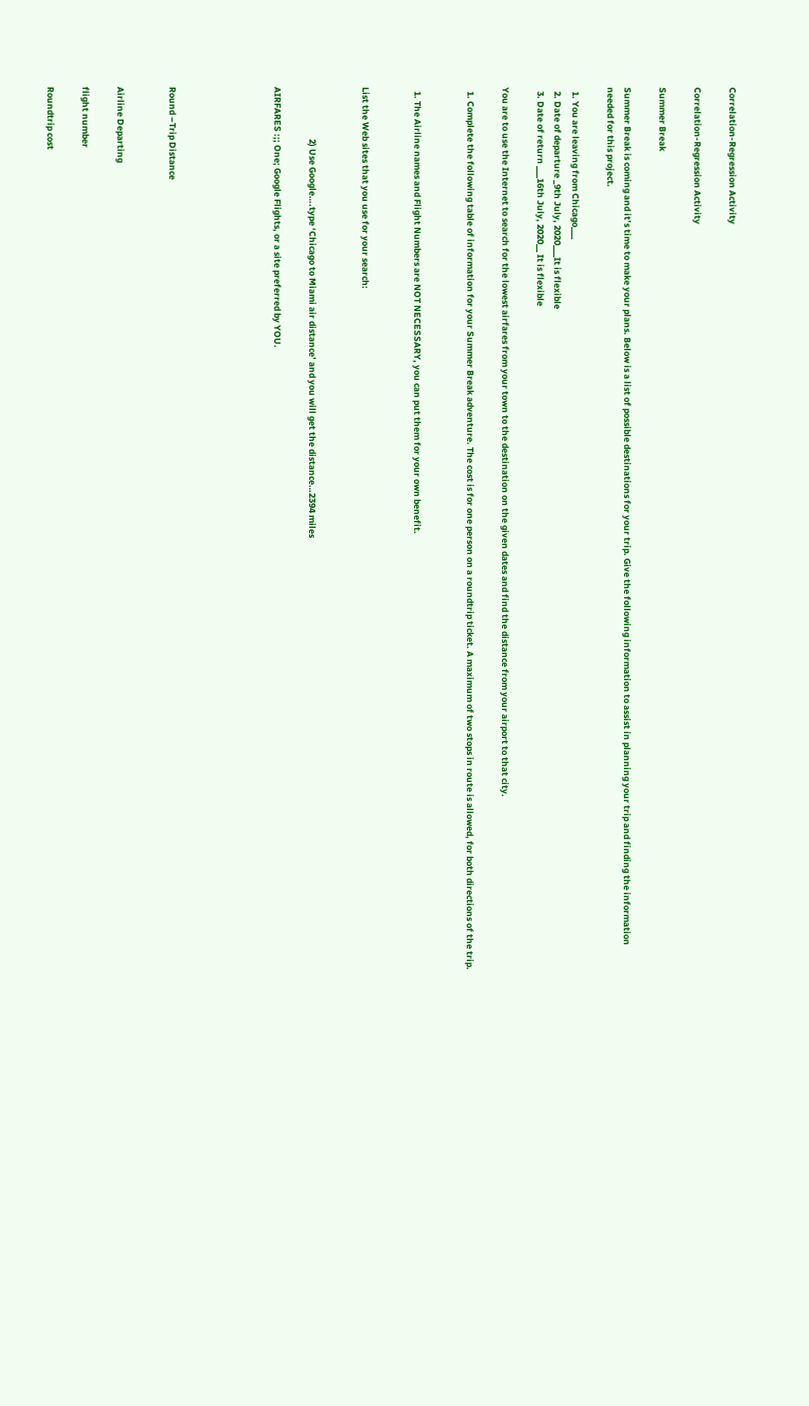Correlation-Regression Activity

Correlation-Regression Activity

Summer Break

Summer Break is coming and it’s time to make your plans. Below is a list of possible destinations for your trip. Give the following information to assist in planning your trip and finding the information needed for this project.

  1. You are leaving from Chicago___
  2. Date of departure _9th July, 2020___It is flexible
  3. Date of return ___16th July, 2020__ It is flexible

You are to use the Internet to search for the lowest airfares from your town to the destination on the given dates and find the distance from your airport to that city.

  1. Complete the following table of information for your Summer Break adventure. The cost is for one person on a roundtrip ticket. A maximum of two stops in route is allowed, for both directions of the trip.


  1. The Airline names and Flight Numbers are NOT NECESSARY, you can put them for your own benefit.


List the Web sites that you use for your search:


                          2) Use Google….type ‘Chicago to Miami air distance’ and you will get the distance…2394 miles

AIRFARES :;; One; Google Flights, or a site preferred by YOU.





Round –Trip Distance


Airline Departing

flight number

Roundtrip cost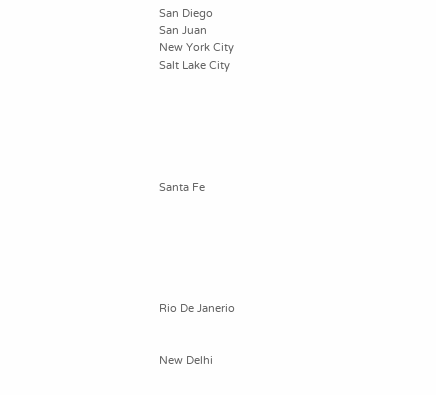San Diego
San Juan
New York City
Salt Lake City






Santa Fe






Rio De Janerio


New Delhi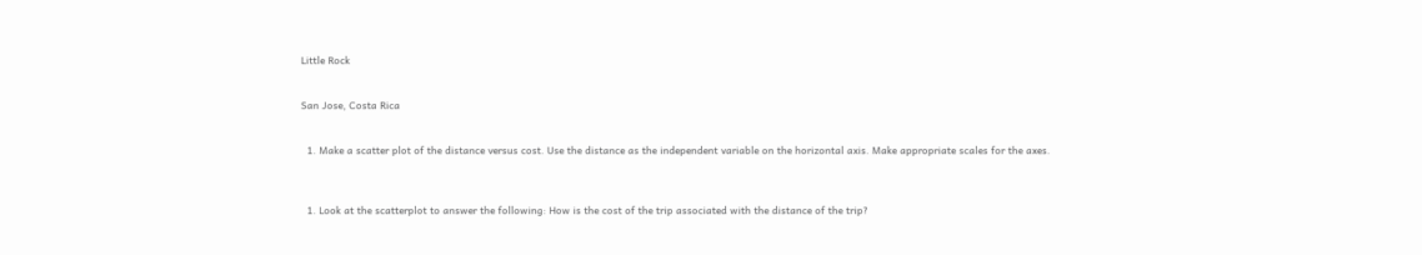Little Rock


San Jose, Costa Rica


  1. Make a scatter plot of the distance versus cost. Use the distance as the independent variable on the horizontal axis. Make appropriate scales for the axes.



  1. Look at the scatterplot to answer the following: How is the cost of the trip associated with the distance of the trip?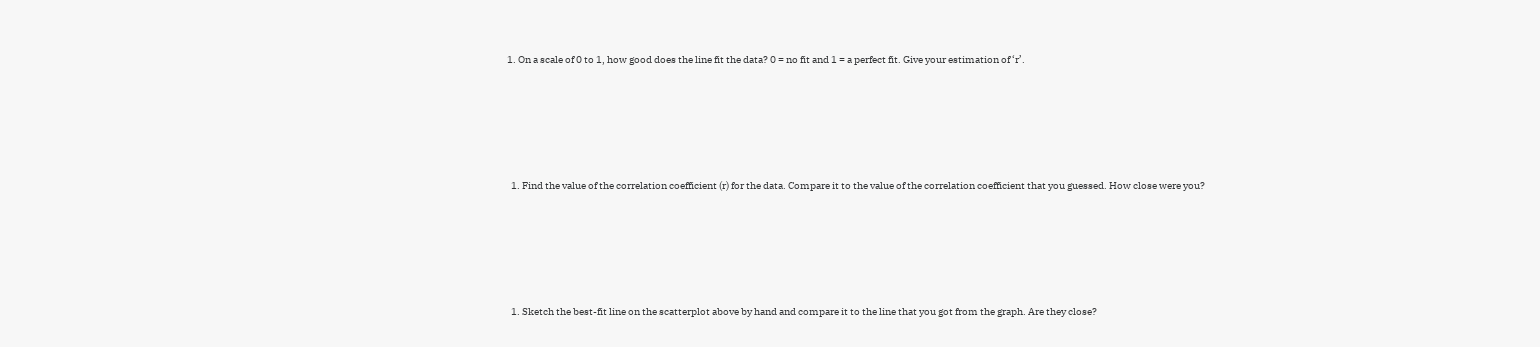1. On a scale of 0 to 1, how good does the line fit the data? 0 = no fit and 1 = a perfect fit. Give your estimation of ‘r’.





  1. Find the value of the correlation coefficient (r) for the data. Compare it to the value of the correlation coefficient that you guessed. How close were you?





  1. Sketch the best-fit line on the scatterplot above by hand and compare it to the line that you got from the graph. Are they close?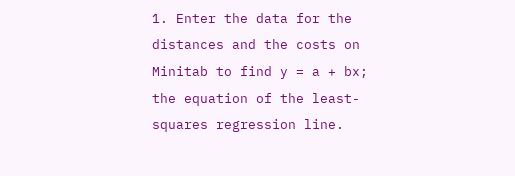1. Enter the data for the distances and the costs on Minitab to find y = a + bx; the equation of the least-squares regression line.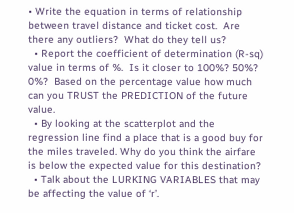• Write the equation in terms of relationship between travel distance and ticket cost.  Are there any outliers?  What do they tell us?
  • Report the coefficient of determination (R-sq) value in terms of %.  Is it closer to 100%? 50%? 0%?  Based on the percentage value how much can you TRUST the PREDICTION of the future value.
  • By looking at the scatterplot and the regression line find a place that is a good buy for the miles traveled. Why do you think the airfare is below the expected value for this destination?
  • Talk about the LURKING VARIABLES that may be affecting the value of ‘r’.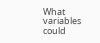What variables could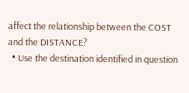affect the relationship between the COST and the DISTANCE?
  • Use the destination identified in question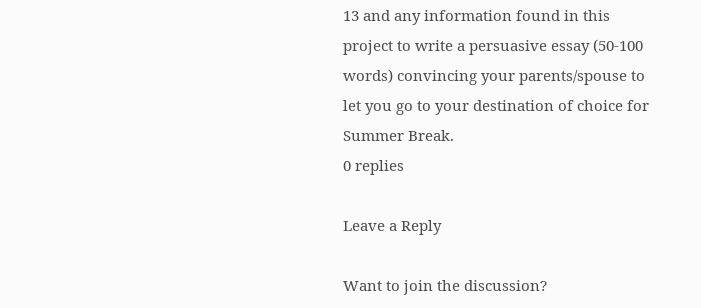13 and any information found in this project to write a persuasive essay (50-100 words) convincing your parents/spouse to let you go to your destination of choice for Summer Break.
0 replies

Leave a Reply

Want to join the discussion?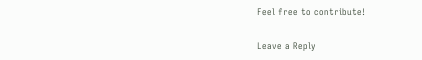Feel free to contribute!

Leave a Reply